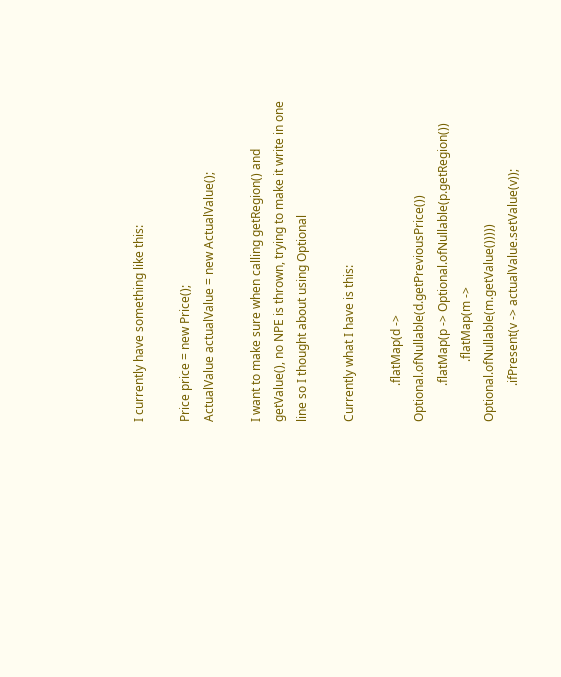I currently have something like this:

Price price = new Price();
ActualValue actualValue = new ActualValue();

I want to make sure when calling getRegion() and getValue(), no NPE is thrown, trying to make it write in one line so I thought about using Optional

Currently what I have is this:

            .flatMap(d -> Optional.ofNullable(d.getPreviousPrice())
            .flatMap(p -> Optional.ofNullable(p.getRegion())
                    .flatMap(m -> Optional.ofNullable(m.getValue()))))
            .ifPresent(v -> actualValue.setValue(v));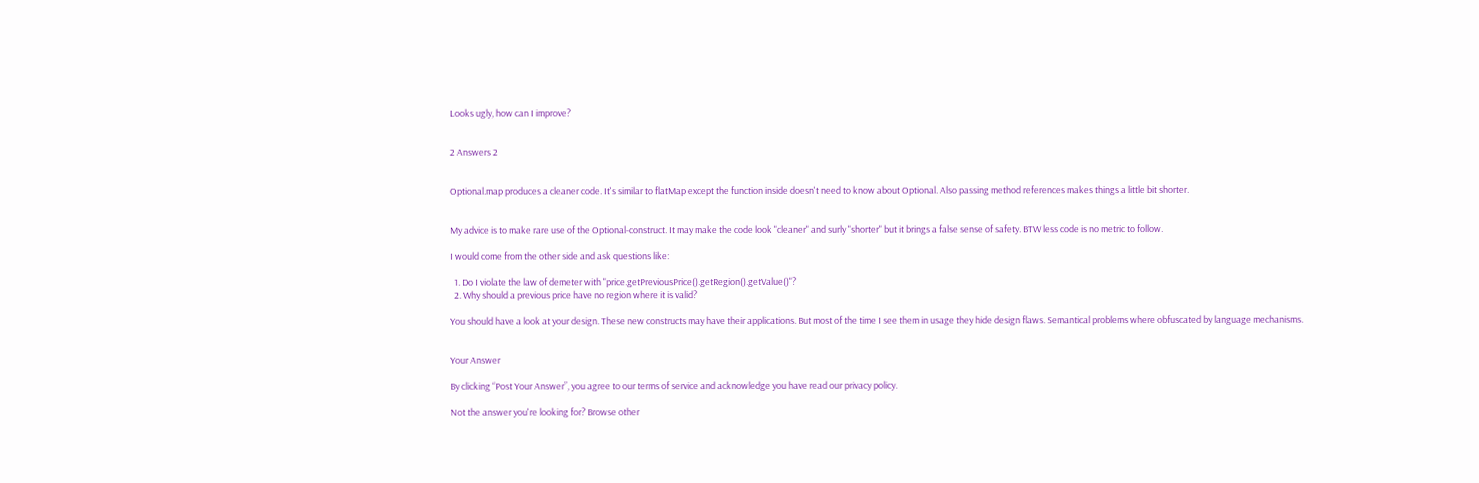Looks ugly, how can I improve?


2 Answers 2


Optional.map produces a cleaner code. It's similar to flatMap except the function inside doesn't need to know about Optional. Also passing method references makes things a little bit shorter.


My advice is to make rare use of the Optional-construct. It may make the code look "cleaner" and surly "shorter" but it brings a false sense of safety. BTW less code is no metric to follow.

I would come from the other side and ask questions like:

  1. Do I violate the law of demeter with "price.getPreviousPrice().getRegion().getValue()"?
  2. Why should a previous price have no region where it is valid?

You should have a look at your design. These new constructs may have their applications. But most of the time I see them in usage they hide design flaws. Semantical problems where obfuscated by language mechanisms.


Your Answer

By clicking “Post Your Answer”, you agree to our terms of service and acknowledge you have read our privacy policy.

Not the answer you're looking for? Browse other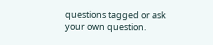questions tagged or ask your own question.